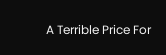A Terrible Price For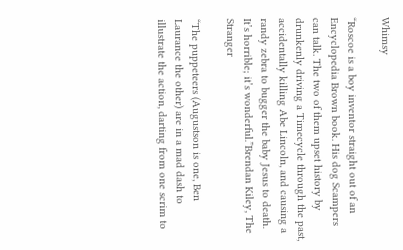Whimsy

“Roscoe is a boy inventor straight out of an Encyclopedia Brown book. His dog Scampers can talk. The two of them upset history by drunkenly driving a Timecycle through the past, accidentally killing Abe Lincoln, and causing a randy zebra to bugger the baby Jesus to death. It’s horrible; it’s wonderful.”Brendan Kiley, The Stranger

“The puppeteers (Augustson is one, Ben Laurance the other) are in a mad dash to illustrate the action, darting from one scrim to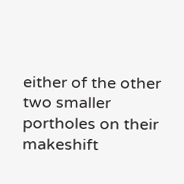either of the other two smaller portholes on their makeshift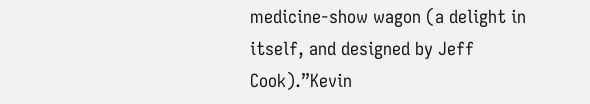medicine-show wagon (a delight in itself, and designed by Jeff Cook).”Kevin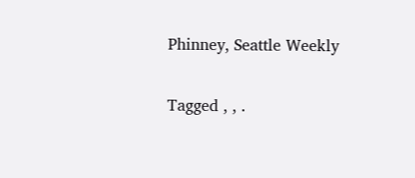Phinney, Seattle Weekly

Tagged , , .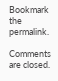Bookmark the permalink.

Comments are closed.